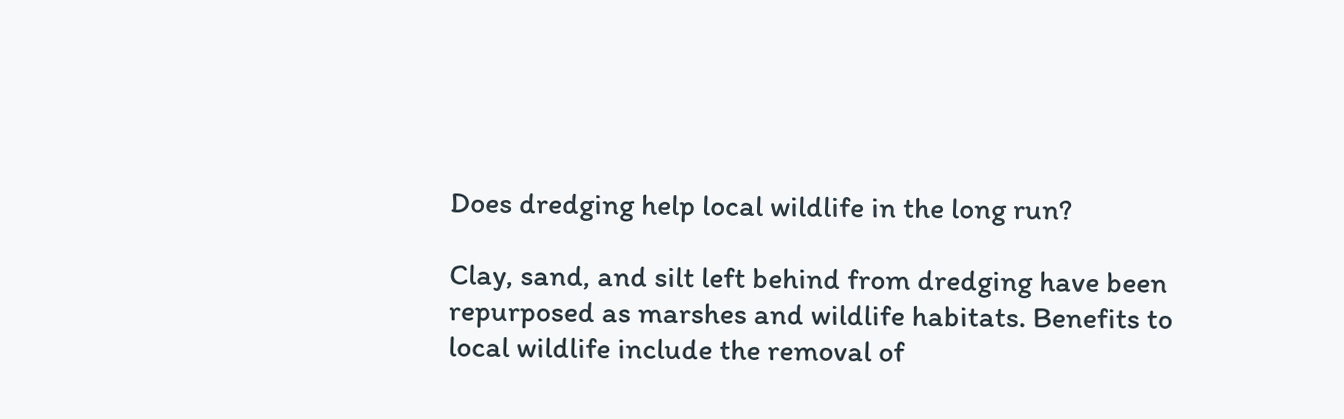Does dredging help local wildlife in the long run?

Clay, sand, and silt left behind from dredging have been repurposed as marshes and wildlife habitats. Benefits to local wildlife include the removal of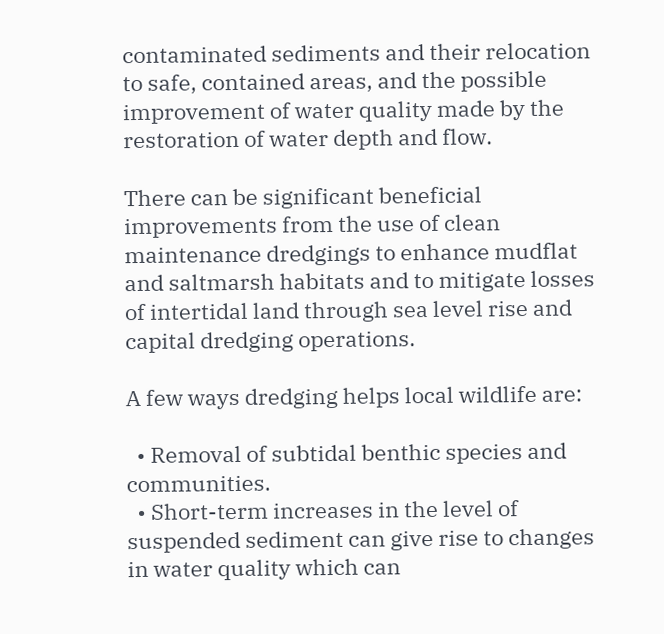contaminated sediments and their relocation to safe, contained areas, and the possible improvement of water quality made by the restoration of water depth and flow.

There can be significant beneficial improvements from the use of clean maintenance dredgings to enhance mudflat and saltmarsh habitats and to mitigate losses of intertidal land through sea level rise and capital dredging operations.

A few ways dredging helps local wildlife are:

  • Removal of subtidal benthic species and communities.
  • Short-term increases in the level of suspended sediment can give rise to changes in water quality which can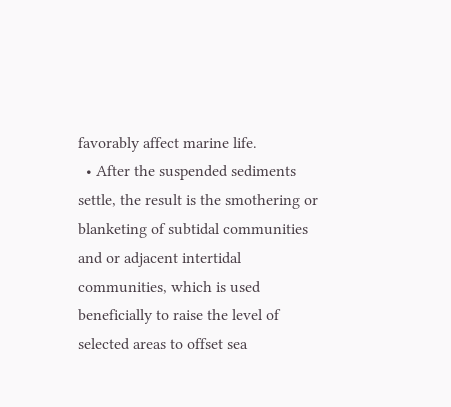favorably affect marine life.
  • After the suspended sediments settle, the result is the smothering or blanketing of subtidal communities and or adjacent intertidal communities, which is used beneficially to raise the level of selected areas to offset sea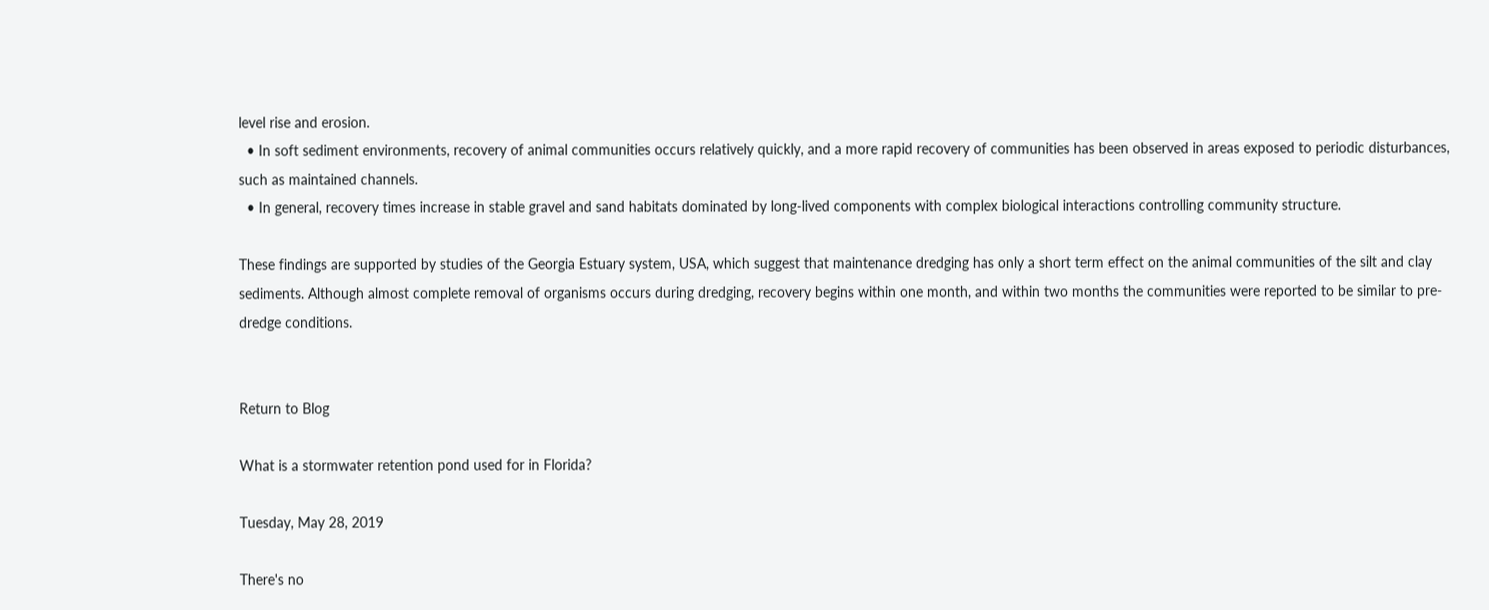level rise and erosion.
  • In soft sediment environments, recovery of animal communities occurs relatively quickly, and a more rapid recovery of communities has been observed in areas exposed to periodic disturbances, such as maintained channels.
  • In general, recovery times increase in stable gravel and sand habitats dominated by long-lived components with complex biological interactions controlling community structure.

These findings are supported by studies of the Georgia Estuary system, USA, which suggest that maintenance dredging has only a short term effect on the animal communities of the silt and clay sediments. Although almost complete removal of organisms occurs during dredging, recovery begins within one month, and within two months the communities were reported to be similar to pre-dredge conditions.


Return to Blog

What is a stormwater retention pond used for in Florida?

Tuesday, May 28, 2019

There's no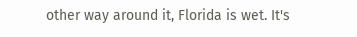other way around it, Florida is wet. It's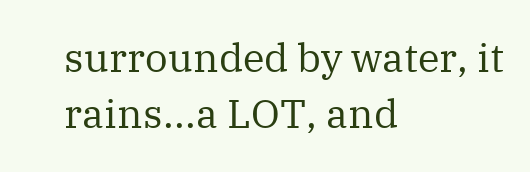surrounded by water, it rains...a LOT, and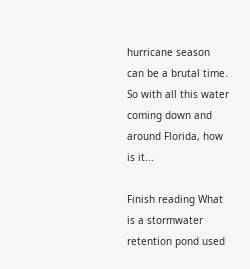hurricane season can be a brutal time. So with all this water coming down and around Florida, how is it...

Finish reading What is a stormwater retention pond used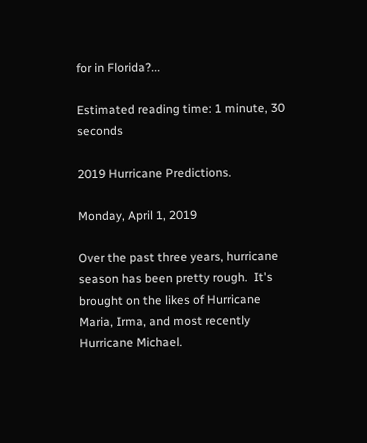for in Florida?...

Estimated reading time: 1 minute, 30 seconds

2019 Hurricane Predictions.

Monday, April 1, 2019

Over the past three years, hurricane season has been pretty rough.  It's brought on the likes of Hurricane Maria, Irma, and most recently Hurricane Michael.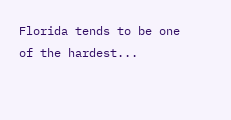Florida tends to be one of the hardest...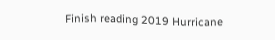Finish reading 2019 Hurricane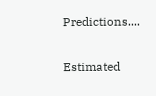Predictions....

Estimated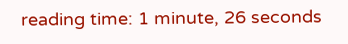reading time: 1 minute, 26 seconds